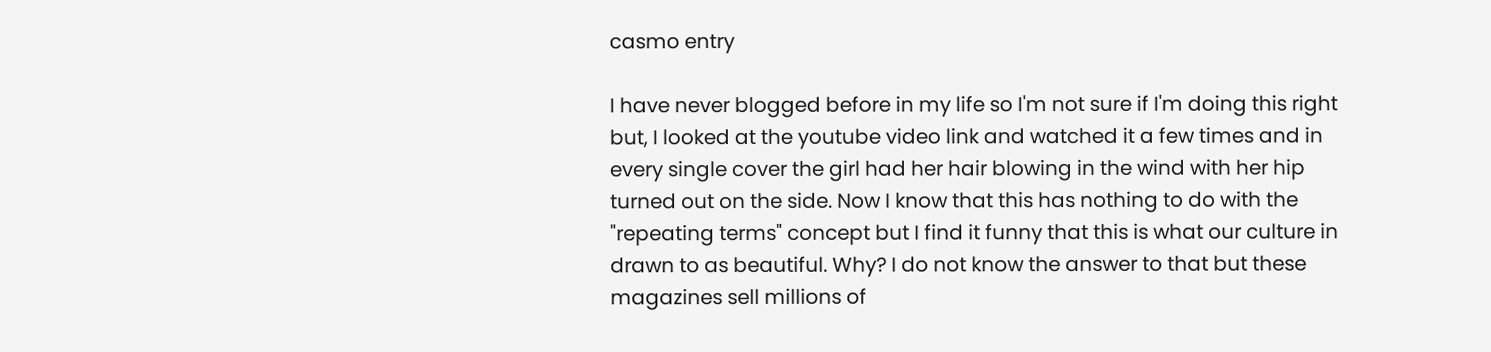casmo entry

I have never blogged before in my life so I'm not sure if I'm doing this right but, I looked at the youtube video link and watched it a few times and in every single cover the girl had her hair blowing in the wind with her hip turned out on the side. Now I know that this has nothing to do with the "repeating terms" concept but I find it funny that this is what our culture in drawn to as beautiful. Why? I do not know the answer to that but these magazines sell millions of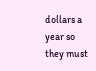dollars a year so they must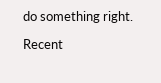do something right.

Recent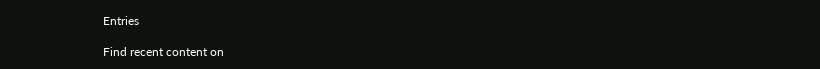Entries

Find recent content on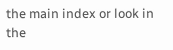the main index or look in the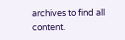archives to find all content.